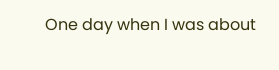One day when I was about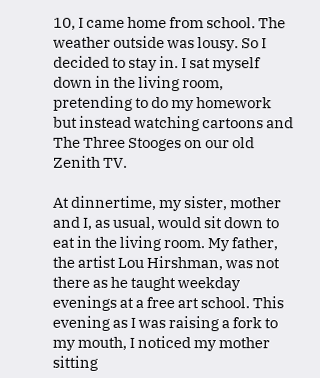10, I came home from school. The weather outside was lousy. So I decided to stay in. I sat myself down in the living room, pretending to do my homework but instead watching cartoons and The Three Stooges on our old Zenith TV.

At dinnertime, my sister, mother and I, as usual, would sit down to eat in the living room. My father, the artist Lou Hirshman, was not there as he taught weekday evenings at a free art school. This evening as I was raising a fork to my mouth, I noticed my mother sitting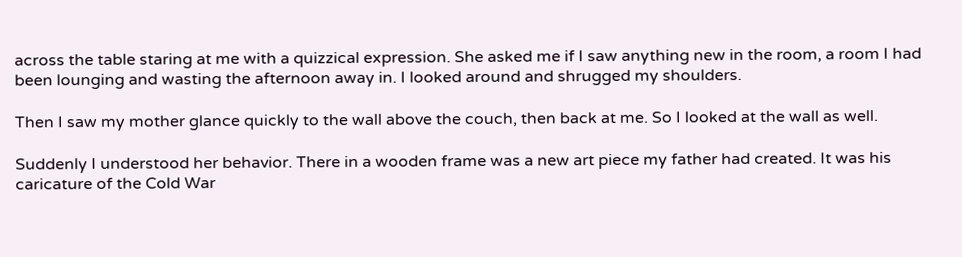across the table staring at me with a quizzical expression. She asked me if I saw anything new in the room, a room I had been lounging and wasting the afternoon away in. I looked around and shrugged my shoulders.

Then I saw my mother glance quickly to the wall above the couch, then back at me. So I looked at the wall as well.

Suddenly I understood her behavior. There in a wooden frame was a new art piece my father had created. It was his caricature of the Cold War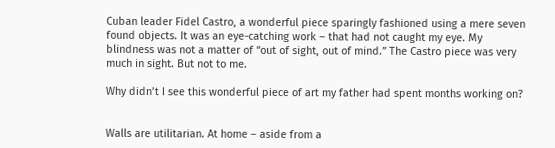Cuban leader Fidel Castro, a wonderful piece sparingly fashioned using a mere seven found objects. It was an eye-catching work – that had not caught my eye. My blindness was not a matter of “out of sight, out of mind.” The Castro piece was very much in sight. But not to me.

Why didn’t I see this wonderful piece of art my father had spent months working on?


Walls are utilitarian. At home – aside from a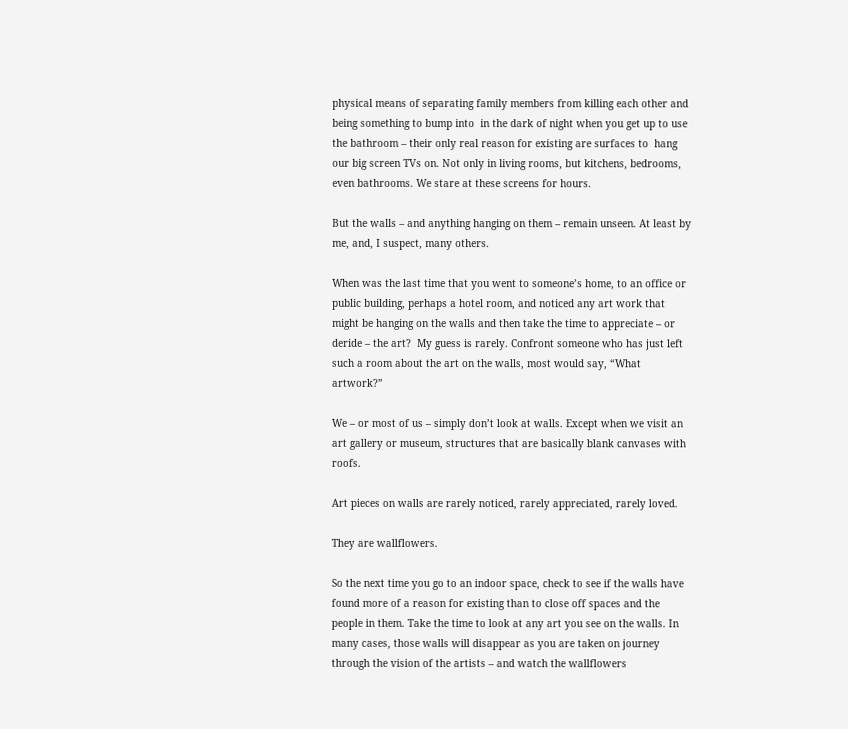physical means of separating family members from killing each other and being something to bump into  in the dark of night when you get up to use the bathroom – their only real reason for existing are surfaces to  hang our big screen TVs on. Not only in living rooms, but kitchens, bedrooms, even bathrooms. We stare at these screens for hours.

But the walls – and anything hanging on them – remain unseen. At least by me, and, I suspect, many others.

When was the last time that you went to someone’s home, to an office or public building, perhaps a hotel room, and noticed any art work that might be hanging on the walls and then take the time to appreciate – or deride – the art?  My guess is rarely. Confront someone who has just left such a room about the art on the walls, most would say, “What artwork?”

We – or most of us – simply don’t look at walls. Except when we visit an art gallery or museum, structures that are basically blank canvases with roofs.

Art pieces on walls are rarely noticed, rarely appreciated, rarely loved.

They are wallflowers.

So the next time you go to an indoor space, check to see if the walls have found more of a reason for existing than to close off spaces and the people in them. Take the time to look at any art you see on the walls. In many cases, those walls will disappear as you are taken on journey through the vision of the artists – and watch the wallflowers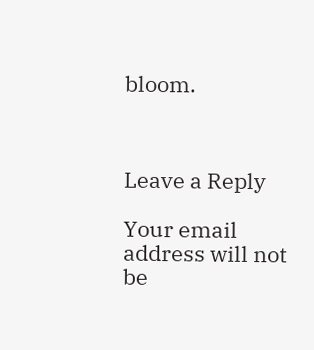bloom.



Leave a Reply

Your email address will not be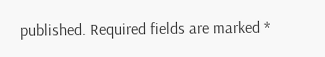published. Required fields are marked *